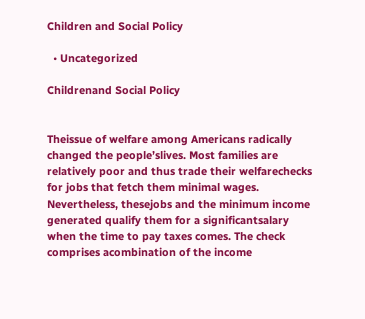Children and Social Policy

  • Uncategorized

Childrenand Social Policy


Theissue of welfare among Americans radically changed the people’slives. Most families are relatively poor and thus trade their welfarechecks for jobs that fetch them minimal wages. Nevertheless, thesejobs and the minimum income generated qualify them for a significantsalary when the time to pay taxes comes. The check comprises acombination of the income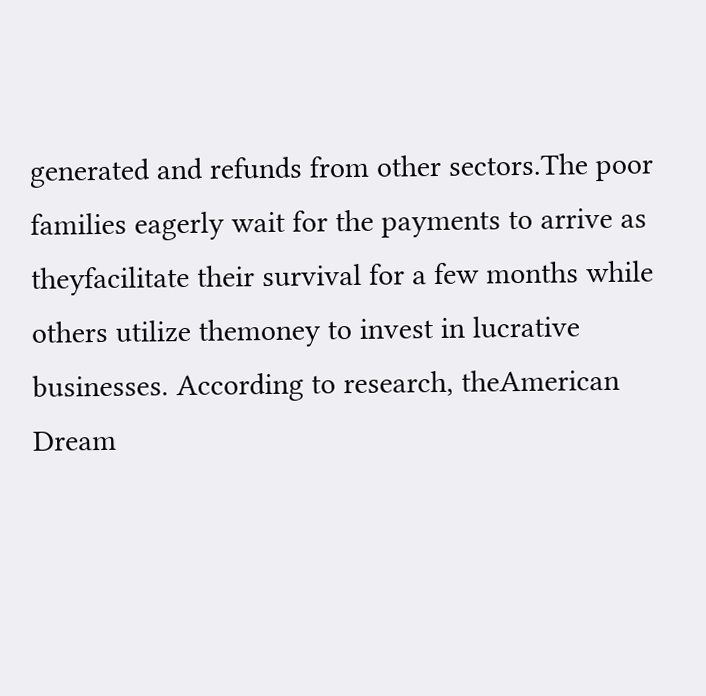generated and refunds from other sectors.The poor families eagerly wait for the payments to arrive as theyfacilitate their survival for a few months while others utilize themoney to invest in lucrative businesses. According to research, theAmerican Dream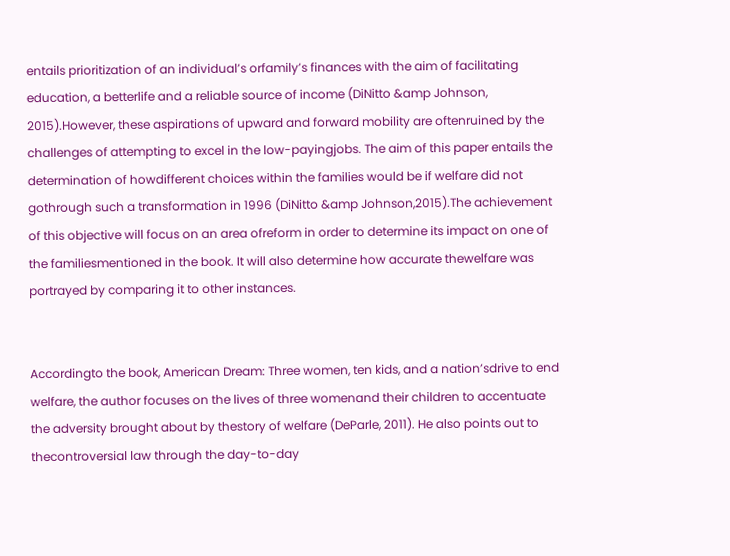entails prioritization of an individual’s orfamily’s finances with the aim of facilitating education, a betterlife and a reliable source of income (DiNitto &amp Johnson, 2015).However, these aspirations of upward and forward mobility are oftenruined by the challenges of attempting to excel in the low-payingjobs. The aim of this paper entails the determination of howdifferent choices within the families would be if welfare did not gothrough such a transformation in 1996 (DiNitto &amp Johnson,2015).The achievement of this objective will focus on an area ofreform in order to determine its impact on one of the familiesmentioned in the book. It will also determine how accurate thewelfare was portrayed by comparing it to other instances.


Accordingto the book, American Dream: Three women, ten kids, and a nation’sdrive to end welfare, the author focuses on the lives of three womenand their children to accentuate the adversity brought about by thestory of welfare (DeParle, 2011). He also points out to thecontroversial law through the day-to-day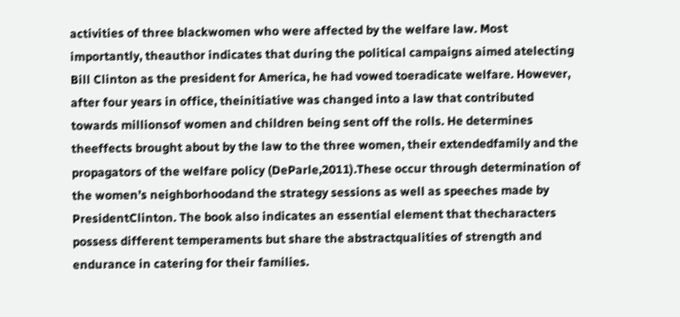activities of three blackwomen who were affected by the welfare law. Most importantly, theauthor indicates that during the political campaigns aimed atelecting Bill Clinton as the president for America, he had vowed toeradicate welfare. However, after four years in office, theinitiative was changed into a law that contributed towards millionsof women and children being sent off the rolls. He determines theeffects brought about by the law to the three women, their extendedfamily and the propagators of the welfare policy (DeParle,2011).These occur through determination of the women’s neighborhoodand the strategy sessions as well as speeches made by PresidentClinton. The book also indicates an essential element that thecharacters possess different temperaments but share the abstractqualities of strength and endurance in catering for their families.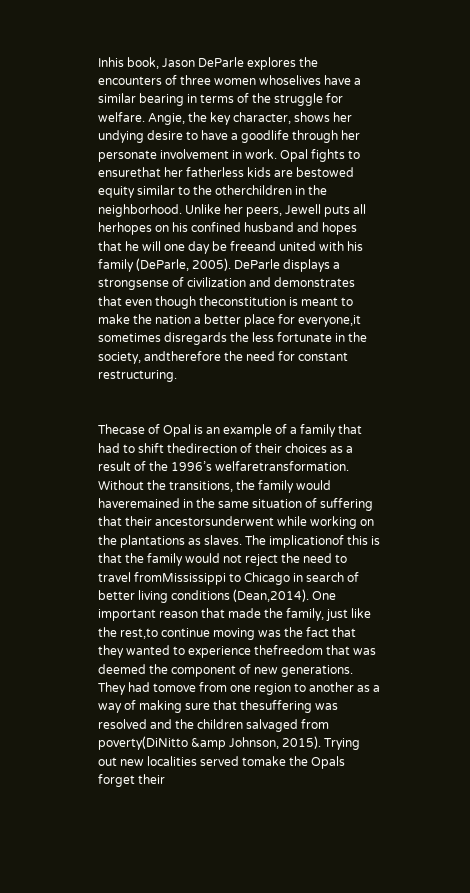Inhis book, Jason DeParle explores the encounters of three women whoselives have a similar bearing in terms of the struggle for welfare. Angie, the key character, shows her undying desire to have a goodlife through her personate involvement in work. Opal fights to ensurethat her fatherless kids are bestowed equity similar to the otherchildren in the neighborhood. Unlike her peers, Jewell puts all herhopes on his confined husband and hopes that he will one day be freeand united with his family (DeParle, 2005). DeParle displays a strongsense of civilization and demonstrates that even though theconstitution is meant to make the nation a better place for everyone,it sometimes disregards the less fortunate in the society, andtherefore the need for constant restructuring.


Thecase of Opal is an example of a family that had to shift thedirection of their choices as a result of the 1996’s welfaretransformation. Without the transitions, the family would haveremained in the same situation of suffering that their ancestorsunderwent while working on the plantations as slaves. The implicationof this is that the family would not reject the need to travel fromMississippi to Chicago in search of better living conditions (Dean,2014). One important reason that made the family, just like the rest,to continue moving was the fact that they wanted to experience thefreedom that was deemed the component of new generations. They had tomove from one region to another as a way of making sure that thesuffering was resolved and the children salvaged from poverty(DiNitto &amp Johnson, 2015). Trying out new localities served tomake the Opals forget their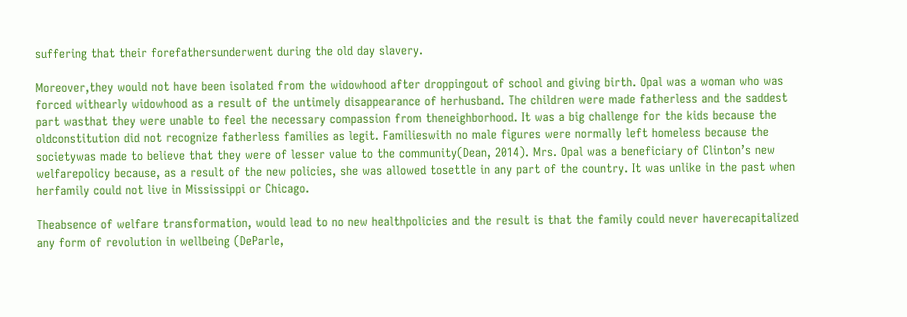suffering that their forefathersunderwent during the old day slavery.

Moreover,they would not have been isolated from the widowhood after droppingout of school and giving birth. Opal was a woman who was forced withearly widowhood as a result of the untimely disappearance of herhusband. The children were made fatherless and the saddest part wasthat they were unable to feel the necessary compassion from theneighborhood. It was a big challenge for the kids because the oldconstitution did not recognize fatherless families as legit. Familieswith no male figures were normally left homeless because the societywas made to believe that they were of lesser value to the community(Dean, 2014). Mrs. Opal was a beneficiary of Clinton’s new welfarepolicy because, as a result of the new policies, she was allowed tosettle in any part of the country. It was unlike in the past when herfamily could not live in Mississippi or Chicago.

Theabsence of welfare transformation, would lead to no new healthpolicies and the result is that the family could never haverecapitalized any form of revolution in wellbeing (DeParle,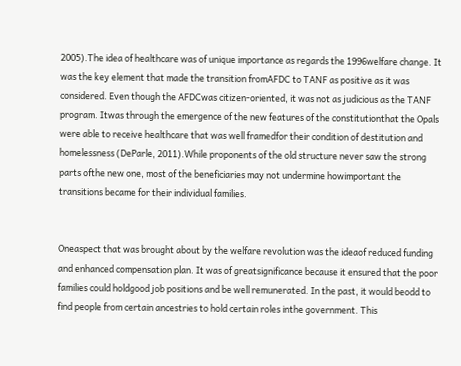2005).The idea of healthcare was of unique importance as regards the 1996welfare change. It was the key element that made the transition fromAFDC to TANF as positive as it was considered. Even though the AFDCwas citizen-oriented, it was not as judicious as the TANF program. Itwas through the emergence of the new features of the constitutionthat the Opals were able to receive healthcare that was well framedfor their condition of destitution and homelessness (DeParle, 2011).While proponents of the old structure never saw the strong parts ofthe new one, most of the beneficiaries may not undermine howimportant the transitions became for their individual families.


Oneaspect that was brought about by the welfare revolution was the ideaof reduced funding and enhanced compensation plan. It was of greatsignificance because it ensured that the poor families could holdgood job positions and be well remunerated. In the past, it would beodd to find people from certain ancestries to hold certain roles inthe government. This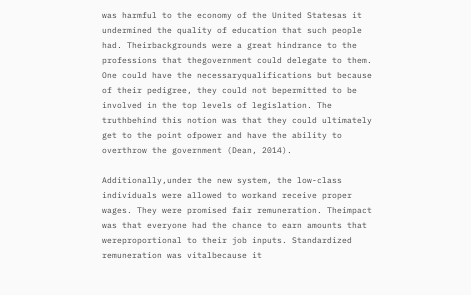was harmful to the economy of the United Statesas it undermined the quality of education that such people had. Theirbackgrounds were a great hindrance to the professions that thegovernment could delegate to them. One could have the necessaryqualifications but because of their pedigree, they could not bepermitted to be involved in the top levels of legislation. The truthbehind this notion was that they could ultimately get to the point ofpower and have the ability to overthrow the government (Dean, 2014).

Additionally,under the new system, the low-class individuals were allowed to workand receive proper wages. They were promised fair remuneration. Theimpact was that everyone had the chance to earn amounts that wereproportional to their job inputs. Standardized remuneration was vitalbecause it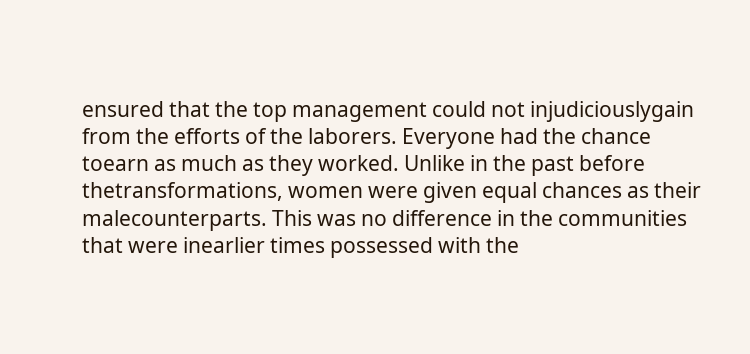ensured that the top management could not injudiciouslygain from the efforts of the laborers. Everyone had the chance toearn as much as they worked. Unlike in the past before thetransformations, women were given equal chances as their malecounterparts. This was no difference in the communities that were inearlier times possessed with the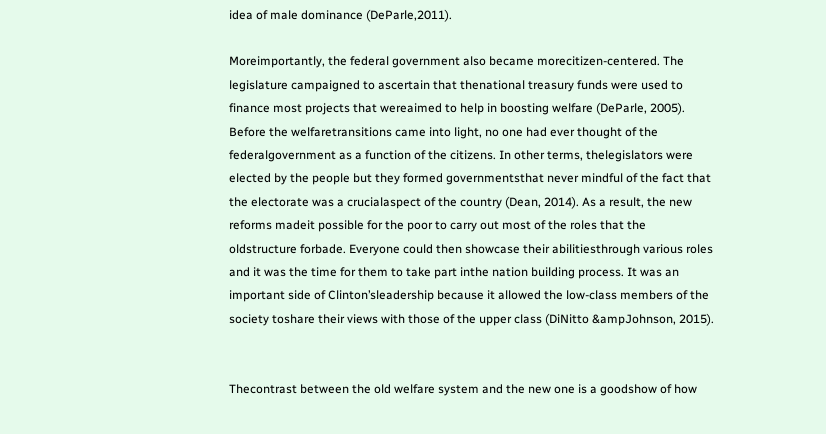idea of male dominance (DeParle,2011).

Moreimportantly, the federal government also became morecitizen-centered. The legislature campaigned to ascertain that thenational treasury funds were used to finance most projects that wereaimed to help in boosting welfare (DeParle, 2005). Before the welfaretransitions came into light, no one had ever thought of the federalgovernment as a function of the citizens. In other terms, thelegislators were elected by the people but they formed governmentsthat never mindful of the fact that the electorate was a crucialaspect of the country (Dean, 2014). As a result, the new reforms madeit possible for the poor to carry out most of the roles that the oldstructure forbade. Everyone could then showcase their abilitiesthrough various roles and it was the time for them to take part inthe nation building process. It was an important side of Clinton’sleadership because it allowed the low-class members of the society toshare their views with those of the upper class (DiNitto &ampJohnson, 2015).


Thecontrast between the old welfare system and the new one is a goodshow of how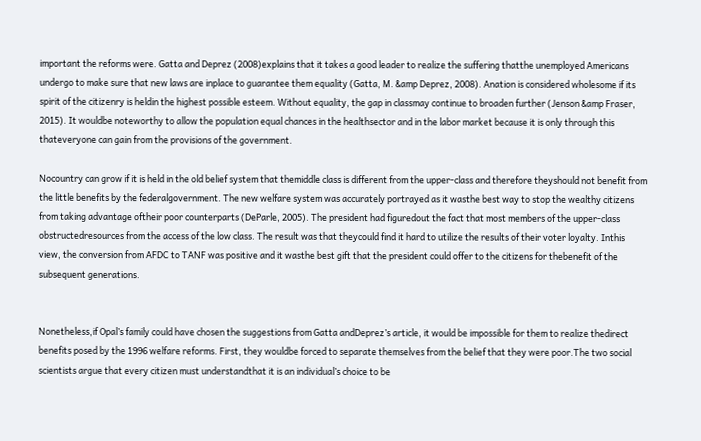important the reforms were. Gatta and Deprez (2008)explains that it takes a good leader to realize the suffering thatthe unemployed Americans undergo to make sure that new laws are inplace to guarantee them equality (Gatta, M. &amp Deprez, 2008). Anation is considered wholesome if its spirit of the citizenry is heldin the highest possible esteem. Without equality, the gap in classmay continue to broaden further (Jenson &amp Fraser, 2015). It wouldbe noteworthy to allow the population equal chances in the healthsector and in the labor market because it is only through this thateveryone can gain from the provisions of the government.

Nocountry can grow if it is held in the old belief system that themiddle class is different from the upper-class and therefore theyshould not benefit from the little benefits by the federalgovernment. The new welfare system was accurately portrayed as it wasthe best way to stop the wealthy citizens from taking advantage oftheir poor counterparts (DeParle, 2005). The president had figuredout the fact that most members of the upper-class obstructedresources from the access of the low class. The result was that theycould find it hard to utilize the results of their voter loyalty. Inthis view, the conversion from AFDC to TANF was positive and it wasthe best gift that the president could offer to the citizens for thebenefit of the subsequent generations.


Nonetheless,if Opal’s family could have chosen the suggestions from Gatta andDeprez’s article, it would be impossible for them to realize thedirect benefits posed by the 1996 welfare reforms. First, they wouldbe forced to separate themselves from the belief that they were poor.The two social scientists argue that every citizen must understandthat it is an individual’s choice to be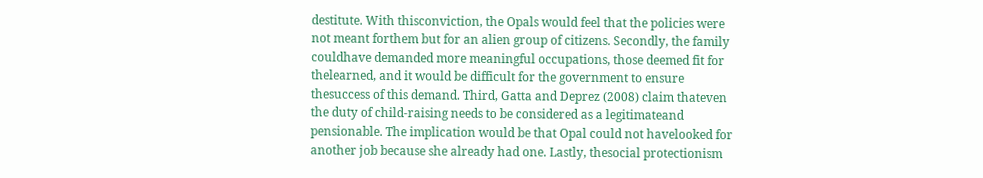destitute. With thisconviction, the Opals would feel that the policies were not meant forthem but for an alien group of citizens. Secondly, the family couldhave demanded more meaningful occupations, those deemed fit for thelearned, and it would be difficult for the government to ensure thesuccess of this demand. Third, Gatta and Deprez (2008) claim thateven the duty of child-raising needs to be considered as a legitimateand pensionable. The implication would be that Opal could not havelooked for another job because she already had one. Lastly, thesocial protectionism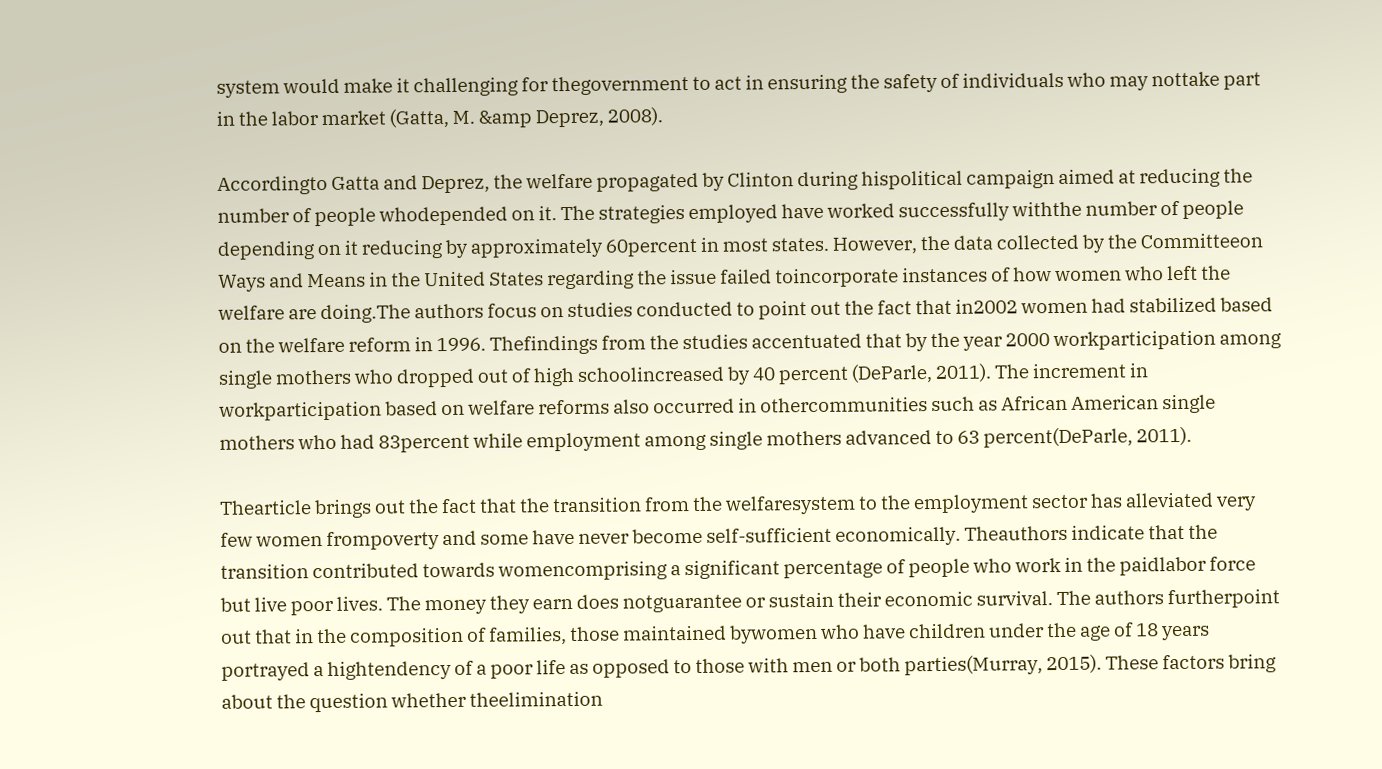system would make it challenging for thegovernment to act in ensuring the safety of individuals who may nottake part in the labor market (Gatta, M. &amp Deprez, 2008).

Accordingto Gatta and Deprez, the welfare propagated by Clinton during hispolitical campaign aimed at reducing the number of people whodepended on it. The strategies employed have worked successfully withthe number of people depending on it reducing by approximately 60percent in most states. However, the data collected by the Committeeon Ways and Means in the United States regarding the issue failed toincorporate instances of how women who left the welfare are doing.The authors focus on studies conducted to point out the fact that in2002 women had stabilized based on the welfare reform in 1996. Thefindings from the studies accentuated that by the year 2000 workparticipation among single mothers who dropped out of high schoolincreased by 40 percent (DeParle, 2011). The increment in workparticipation based on welfare reforms also occurred in othercommunities such as African American single mothers who had 83percent while employment among single mothers advanced to 63 percent(DeParle, 2011).

Thearticle brings out the fact that the transition from the welfaresystem to the employment sector has alleviated very few women frompoverty and some have never become self-sufficient economically. Theauthors indicate that the transition contributed towards womencomprising a significant percentage of people who work in the paidlabor force but live poor lives. The money they earn does notguarantee or sustain their economic survival. The authors furtherpoint out that in the composition of families, those maintained bywomen who have children under the age of 18 years portrayed a hightendency of a poor life as opposed to those with men or both parties(Murray, 2015). These factors bring about the question whether theelimination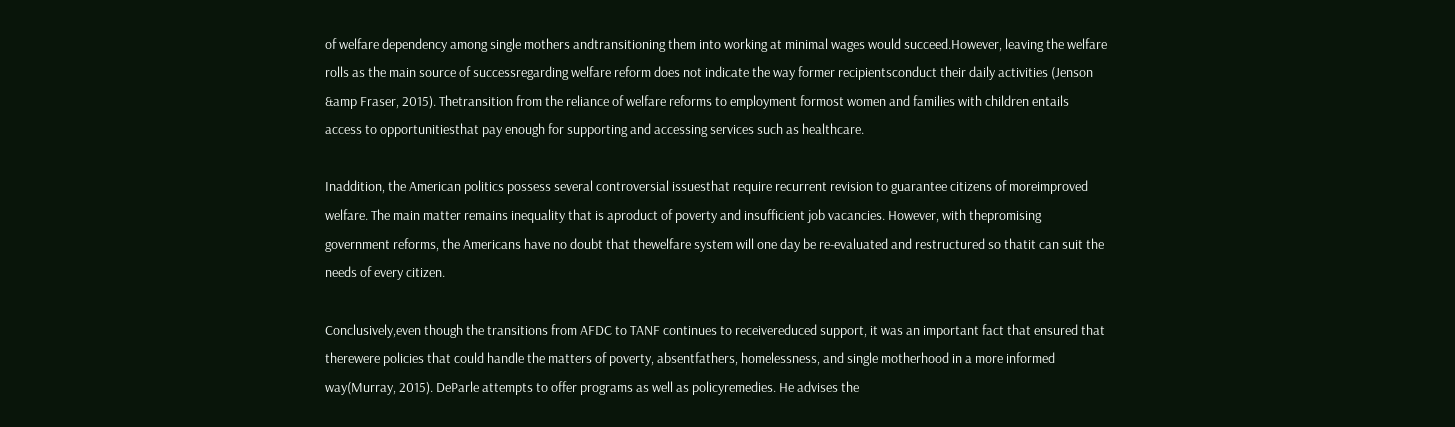of welfare dependency among single mothers andtransitioning them into working at minimal wages would succeed.However, leaving the welfare rolls as the main source of successregarding welfare reform does not indicate the way former recipientsconduct their daily activities (Jenson &amp Fraser, 2015). Thetransition from the reliance of welfare reforms to employment formost women and families with children entails access to opportunitiesthat pay enough for supporting and accessing services such as healthcare.

Inaddition, the American politics possess several controversial issuesthat require recurrent revision to guarantee citizens of moreimproved welfare. The main matter remains inequality that is aproduct of poverty and insufficient job vacancies. However, with thepromising government reforms, the Americans have no doubt that thewelfare system will one day be re-evaluated and restructured so thatit can suit the needs of every citizen.

Conclusively,even though the transitions from AFDC to TANF continues to receivereduced support, it was an important fact that ensured that therewere policies that could handle the matters of poverty, absentfathers, homelessness, and single motherhood in a more informed way(Murray, 2015). DeParle attempts to offer programs as well as policyremedies. He advises the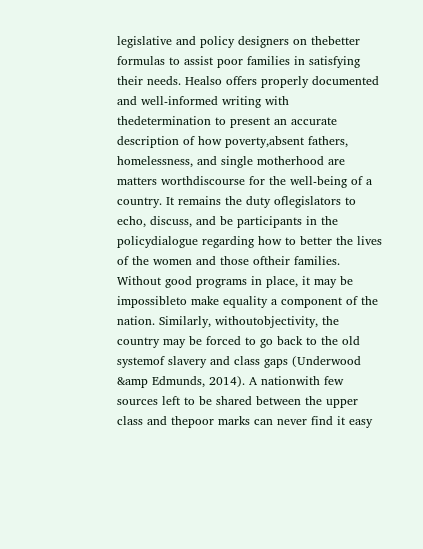legislative and policy designers on thebetter formulas to assist poor families in satisfying their needs. Healso offers properly documented and well-informed writing with thedetermination to present an accurate description of how poverty,absent fathers, homelessness, and single motherhood are matters worthdiscourse for the well-being of a country. It remains the duty oflegislators to echo, discuss, and be participants in the policydialogue regarding how to better the lives of the women and those oftheir families. Without good programs in place, it may be impossibleto make equality a component of the nation. Similarly, withoutobjectivity, the country may be forced to go back to the old systemof slavery and class gaps (Underwood &amp Edmunds, 2014). A nationwith few sources left to be shared between the upper class and thepoor marks can never find it easy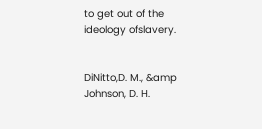to get out of the ideology ofslavery.


DiNitto,D. M., &amp Johnson, D. H.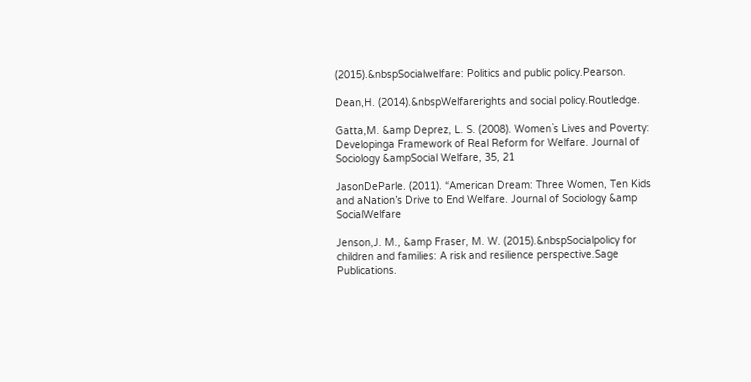(2015).&nbspSocialwelfare: Politics and public policy.Pearson.

Dean,H. (2014).&nbspWelfarerights and social policy.Routledge.

Gatta,M. &amp Deprez, L. S. (2008). Women`s Lives and Poverty: Developinga Framework of Real Reform for Welfare. Journal of Sociology &ampSocial Welfare, 35, 21

JasonDeParle. (2011). “American Dream: Three Women, Ten Kids and aNation’s Drive to End Welfare. Journal of Sociology &amp SocialWelfare

Jenson,J. M., &amp Fraser, M. W. (2015).&nbspSocialpolicy for children and families: A risk and resilience perspective.Sage Publications.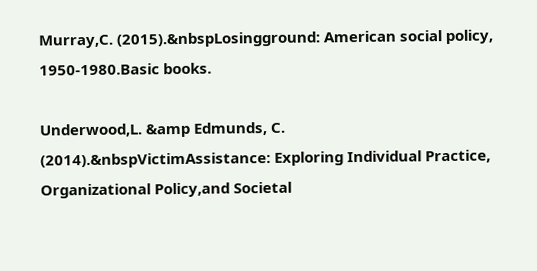Murray,C. (2015).&nbspLosingground: American social policy, 1950-1980.Basic books.

Underwood,L. &amp Edmunds, C. (2014).&nbspVictimAssistance: Exploring Individual Practice, Organizational Policy,and Societal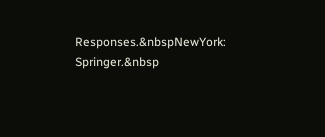Responses.&nbspNewYork: Springer.&nbsp